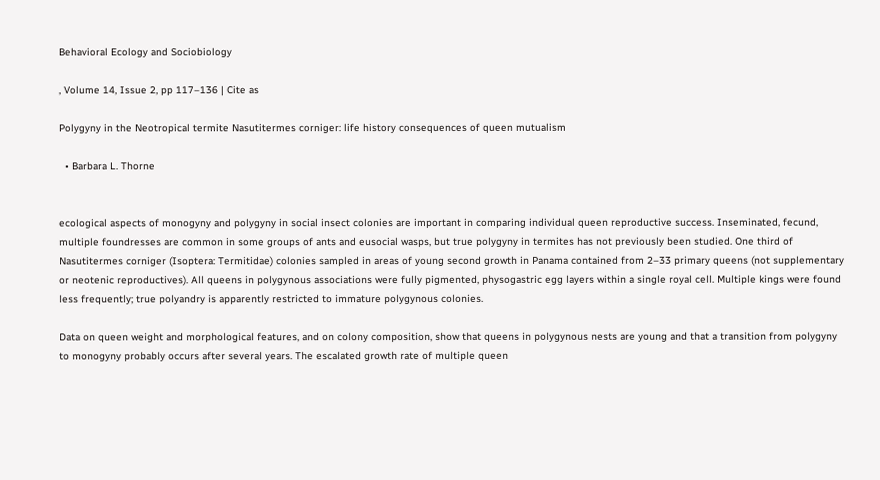Behavioral Ecology and Sociobiology

, Volume 14, Issue 2, pp 117–136 | Cite as

Polygyny in the Neotropical termite Nasutitermes corniger: life history consequences of queen mutualism

  • Barbara L. Thorne


ecological aspects of monogyny and polygyny in social insect colonies are important in comparing individual queen reproductive success. Inseminated, fecund, multiple foundresses are common in some groups of ants and eusocial wasps, but true polygyny in termites has not previously been studied. One third of Nasutitermes corniger (Isoptera: Termitidae) colonies sampled in areas of young second growth in Panama contained from 2–33 primary queens (not supplementary or neotenic reproductives). All queens in polygynous associations were fully pigmented, physogastric egg layers within a single royal cell. Multiple kings were found less frequently; true polyandry is apparently restricted to immature polygynous colonies.

Data on queen weight and morphological features, and on colony composition, show that queens in polygynous nests are young and that a transition from polygyny to monogyny probably occurs after several years. The escalated growth rate of multiple queen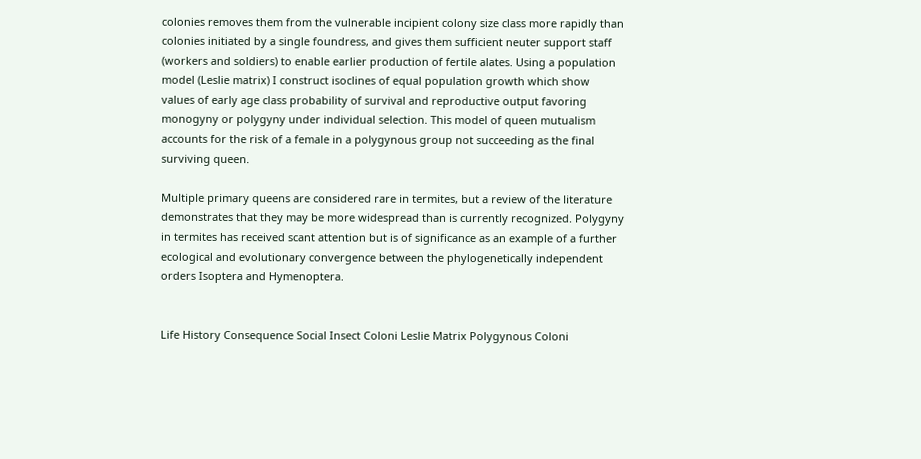colonies removes them from the vulnerable incipient colony size class more rapidly than colonies initiated by a single foundress, and gives them sufficient neuter support staff (workers and soldiers) to enable earlier production of fertile alates. Using a population model (Leslie matrix) I construct isoclines of equal population growth which show values of early age class probability of survival and reproductive output favoring monogyny or polygyny under individual selection. This model of queen mutualism accounts for the risk of a female in a polygynous group not succeeding as the final surviving queen.

Multiple primary queens are considered rare in termites, but a review of the literature demonstrates that they may be more widespread than is currently recognized. Polygyny in termites has received scant attention but is of significance as an example of a further ecological and evolutionary convergence between the phylogenetically independent orders Isoptera and Hymenoptera.


Life History Consequence Social Insect Coloni Leslie Matrix Polygynous Coloni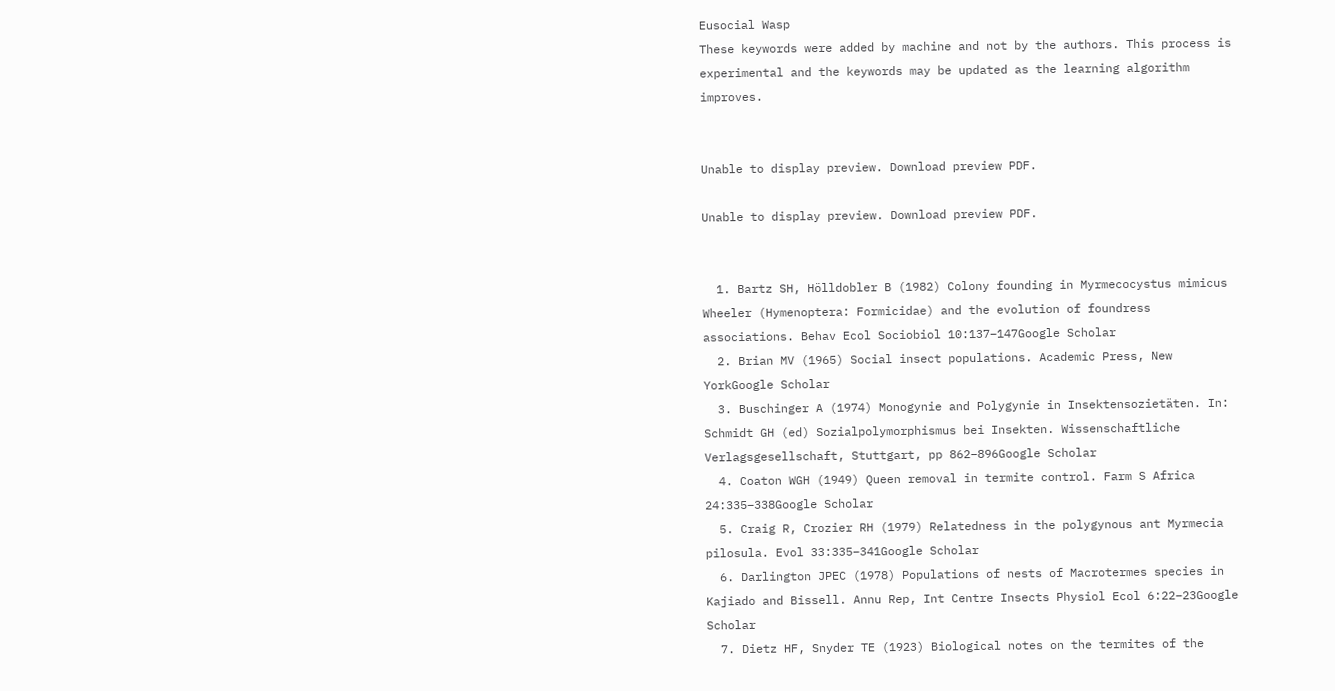Eusocial Wasp
These keywords were added by machine and not by the authors. This process is experimental and the keywords may be updated as the learning algorithm improves.


Unable to display preview. Download preview PDF.

Unable to display preview. Download preview PDF.


  1. Bartz SH, Hölldobler B (1982) Colony founding in Myrmecocystus mimicus Wheeler (Hymenoptera: Formicidae) and the evolution of foundress associations. Behav Ecol Sociobiol 10:137–147Google Scholar
  2. Brian MV (1965) Social insect populations. Academic Press, New YorkGoogle Scholar
  3. Buschinger A (1974) Monogynie and Polygynie in Insektensozietäten. In: Schmidt GH (ed) Sozialpolymorphismus bei Insekten. Wissenschaftliche Verlagsgesellschaft, Stuttgart, pp 862–896Google Scholar
  4. Coaton WGH (1949) Queen removal in termite control. Farm S Africa 24:335–338Google Scholar
  5. Craig R, Crozier RH (1979) Relatedness in the polygynous ant Myrmecia pilosula. Evol 33:335–341Google Scholar
  6. Darlington JPEC (1978) Populations of nests of Macrotermes species in Kajiado and Bissell. Annu Rep, Int Centre Insects Physiol Ecol 6:22–23Google Scholar
  7. Dietz HF, Snyder TE (1923) Biological notes on the termites of the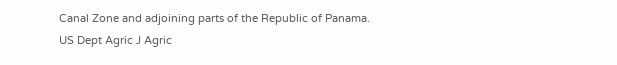Canal Zone and adjoining parts of the Republic of Panama. US Dept Agric J Agric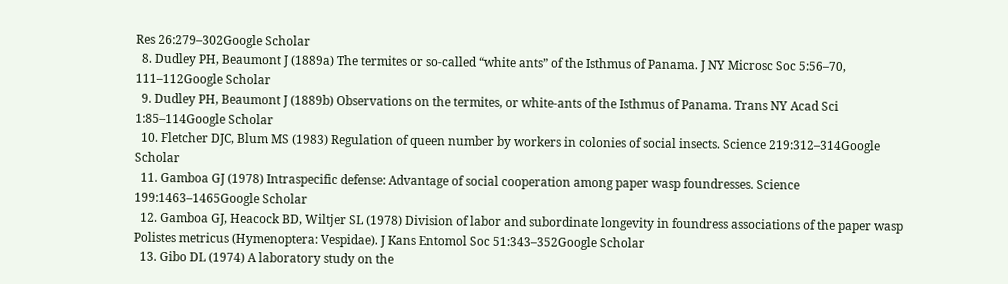Res 26:279–302Google Scholar
  8. Dudley PH, Beaumont J (1889a) The termites or so-called “white ants” of the Isthmus of Panama. J NY Microsc Soc 5:56–70, 111–112Google Scholar
  9. Dudley PH, Beaumont J (1889b) Observations on the termites, or white-ants of the Isthmus of Panama. Trans NY Acad Sci 1:85–114Google Scholar
  10. Fletcher DJC, Blum MS (1983) Regulation of queen number by workers in colonies of social insects. Science 219:312–314Google Scholar
  11. Gamboa GJ (1978) Intraspecific defense: Advantage of social cooperation among paper wasp foundresses. Science 199:1463–1465Google Scholar
  12. Gamboa GJ, Heacock BD, Wiltjer SL (1978) Division of labor and subordinate longevity in foundress associations of the paper wasp Polistes metricus (Hymenoptera: Vespidae). J Kans Entomol Soc 51:343–352Google Scholar
  13. Gibo DL (1974) A laboratory study on the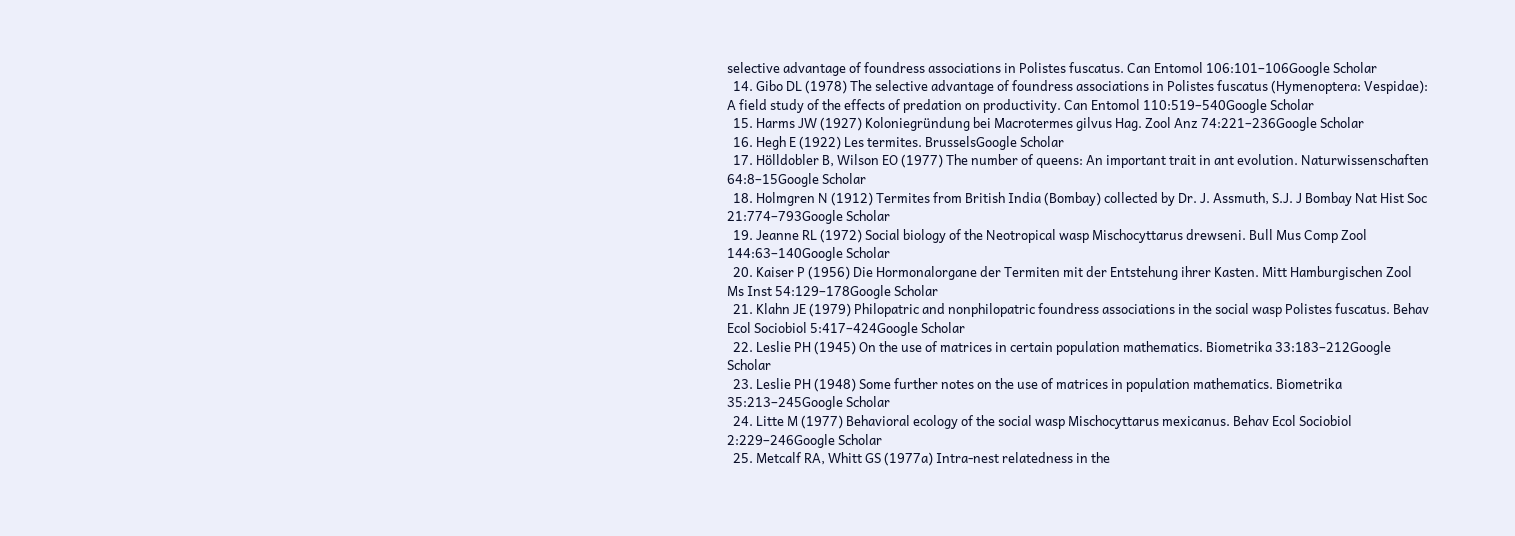selective advantage of foundress associations in Polistes fuscatus. Can Entomol 106:101–106Google Scholar
  14. Gibo DL (1978) The selective advantage of foundress associations in Polistes fuscatus (Hymenoptera: Vespidae): A field study of the effects of predation on productivity. Can Entomol 110:519–540Google Scholar
  15. Harms JW (1927) Koloniegründung bei Macrotermes gilvus Hag. Zool Anz 74:221–236Google Scholar
  16. Hegh E (1922) Les termites. BrusselsGoogle Scholar
  17. Hölldobler B, Wilson EO (1977) The number of queens: An important trait in ant evolution. Naturwissenschaften 64:8–15Google Scholar
  18. Holmgren N (1912) Termites from British India (Bombay) collected by Dr. J. Assmuth, S.J. J Bombay Nat Hist Soc 21:774–793Google Scholar
  19. Jeanne RL (1972) Social biology of the Neotropical wasp Mischocyttarus drewseni. Bull Mus Comp Zool 144:63–140Google Scholar
  20. Kaiser P (1956) Die Hormonalorgane der Termiten mit der Entstehung ihrer Kasten. Mitt Hamburgischen Zool Ms Inst 54:129–178Google Scholar
  21. Klahn JE (1979) Philopatric and nonphilopatric foundress associations in the social wasp Polistes fuscatus. Behav Ecol Sociobiol 5:417–424Google Scholar
  22. Leslie PH (1945) On the use of matrices in certain population mathematics. Biometrika 33:183–212Google Scholar
  23. Leslie PH (1948) Some further notes on the use of matrices in population mathematics. Biometrika 35:213–245Google Scholar
  24. Litte M (1977) Behavioral ecology of the social wasp Mischocyttarus mexicanus. Behav Ecol Sociobiol 2:229–246Google Scholar
  25. Metcalf RA, Whitt GS (1977a) Intra-nest relatedness in the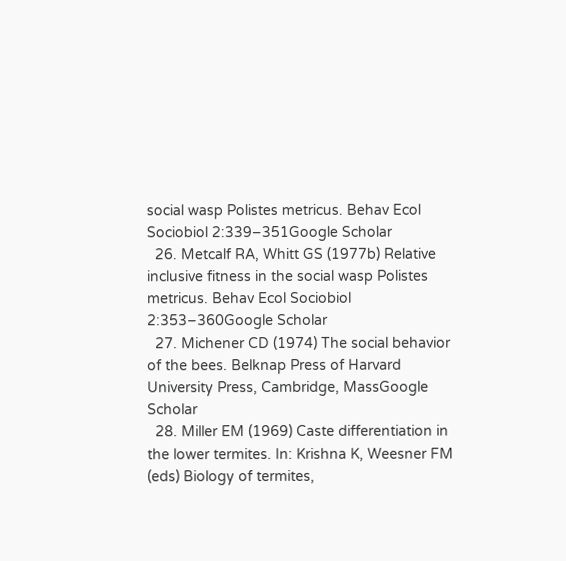social wasp Polistes metricus. Behav Ecol Sociobiol 2:339–351Google Scholar
  26. Metcalf RA, Whitt GS (1977b) Relative inclusive fitness in the social wasp Polistes metricus. Behav Ecol Sociobiol 2:353–360Google Scholar
  27. Michener CD (1974) The social behavior of the bees. Belknap Press of Harvard University Press, Cambridge, MassGoogle Scholar
  28. Miller EM (1969) Caste differentiation in the lower termites. In: Krishna K, Weesner FM (eds) Biology of termites,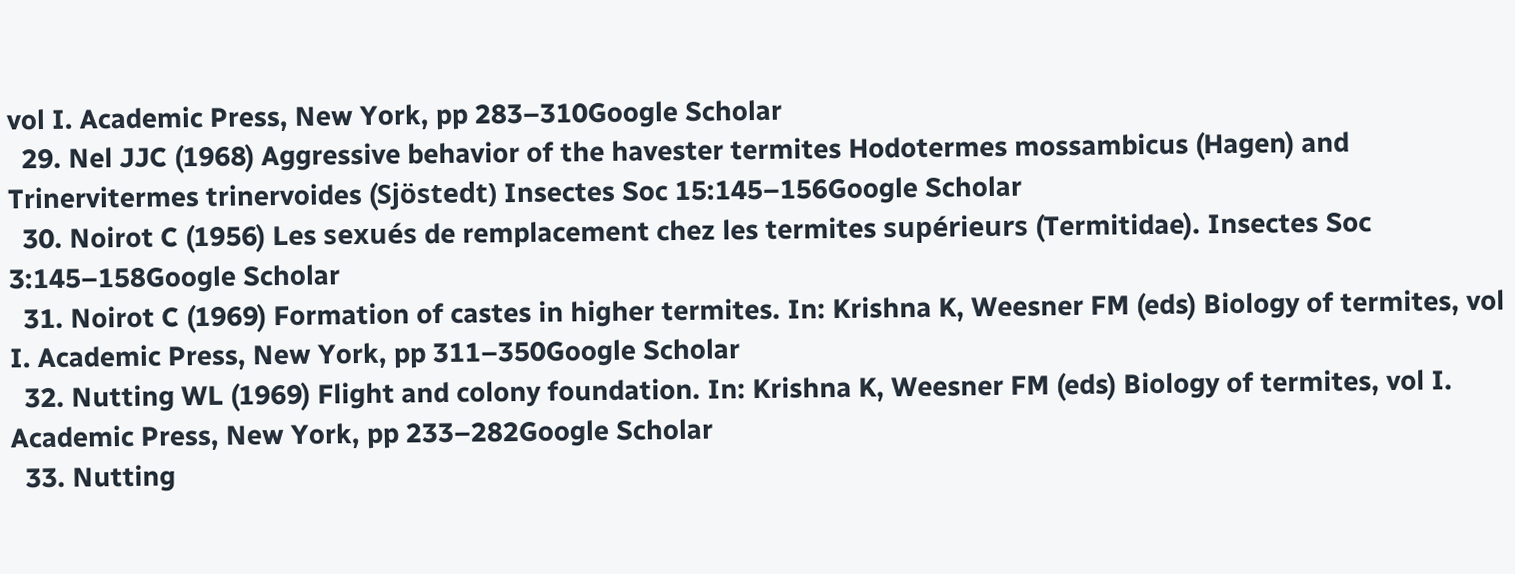vol I. Academic Press, New York, pp 283–310Google Scholar
  29. Nel JJC (1968) Aggressive behavior of the havester termites Hodotermes mossambicus (Hagen) and Trinervitermes trinervoides (Sjöstedt) Insectes Soc 15:145–156Google Scholar
  30. Noirot C (1956) Les sexués de remplacement chez les termites supérieurs (Termitidae). Insectes Soc 3:145–158Google Scholar
  31. Noirot C (1969) Formation of castes in higher termites. In: Krishna K, Weesner FM (eds) Biology of termites, vol I. Academic Press, New York, pp 311–350Google Scholar
  32. Nutting WL (1969) Flight and colony foundation. In: Krishna K, Weesner FM (eds) Biology of termites, vol I. Academic Press, New York, pp 233–282Google Scholar
  33. Nutting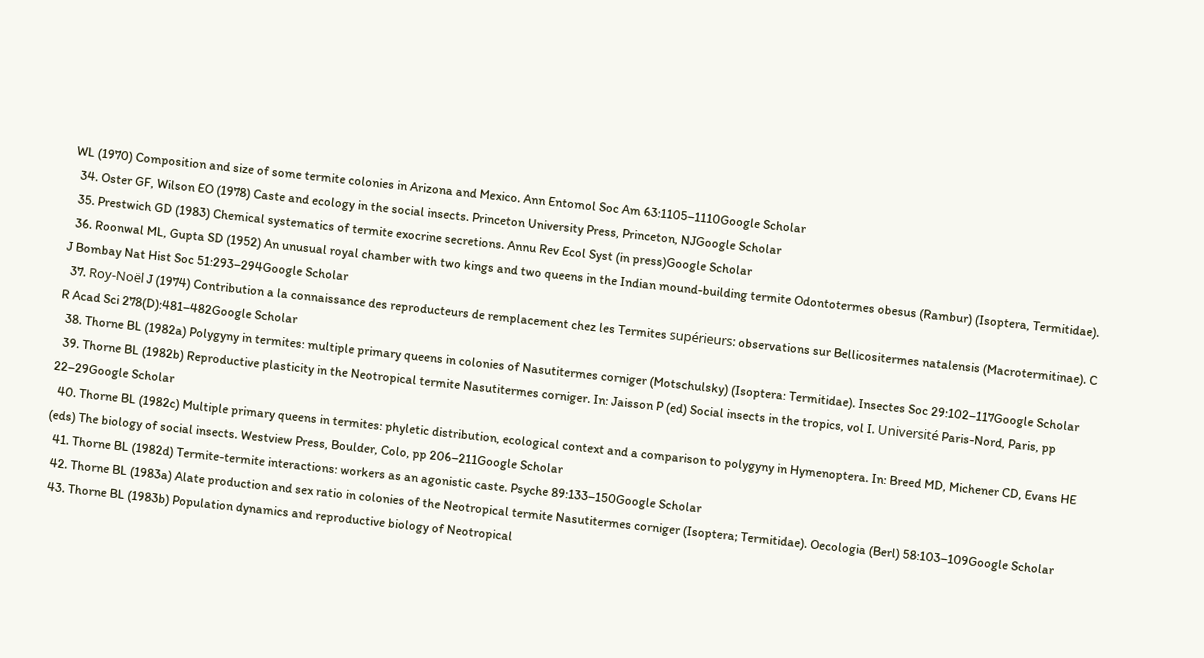WL (1970) Composition and size of some termite colonies in Arizona and Mexico. Ann Entomol Soc Am 63:1105–1110Google Scholar
  34. Oster GF, Wilson EO (1978) Caste and ecology in the social insects. Princeton University Press, Princeton, NJGoogle Scholar
  35. Prestwich GD (1983) Chemical systematics of termite exocrine secretions. Annu Rev Ecol Syst (in press)Google Scholar
  36. Roonwal ML, Gupta SD (1952) An unusual royal chamber with two kings and two queens in the Indian mound-building termite Odontotermes obesus (Rambur) (Isoptera, Termitidae). J Bombay Nat Hist Soc 51:293–294Google Scholar
  37. Roy-Noël J (1974) Contribution a la connaissance des reproducteurs de remplacement chez les Termites supérieurs: observations sur Bellicositermes natalensis (Macrotermitinae). C R Acad Sci 278(D):481–482Google Scholar
  38. Thorne BL (1982a) Polygyny in termites: multiple primary queens in colonies of Nasutitermes corniger (Motschulsky) (Isoptera: Termitidae). Insectes Soc 29:102–117Google Scholar
  39. Thorne BL (1982b) Reproductive plasticity in the Neotropical termite Nasutitermes corniger. In: Jaisson P (ed) Social insects in the tropics, vol I. Université Paris-Nord, Paris, pp 22–29Google Scholar
  40. Thorne BL (1982c) Multiple primary queens in termites: phyletic distribution, ecological context and a comparison to polygyny in Hymenoptera. In: Breed MD, Michener CD, Evans HE (eds) The biology of social insects. Westview Press, Boulder, Colo, pp 206–211Google Scholar
  41. Thorne BL (1982d) Termite-termite interactions: workers as an agonistic caste. Psyche 89:133–150Google Scholar
  42. Thorne BL (1983a) Alate production and sex ratio in colonies of the Neotropical termite Nasutitermes corniger (Isoptera; Termitidae). Oecologia (Berl) 58:103–109Google Scholar
  43. Thorne BL (1983b) Population dynamics and reproductive biology of Neotropical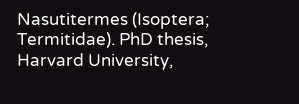Nasutitermes (Isoptera; Termitidae). PhD thesis, Harvard University,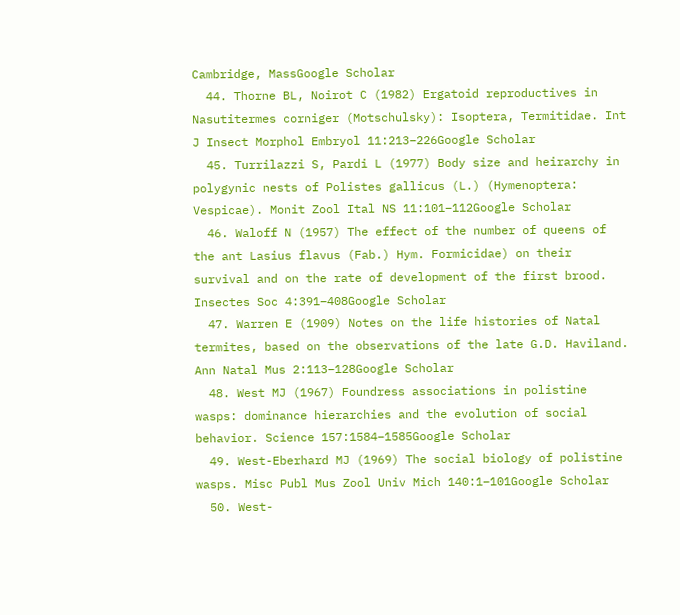Cambridge, MassGoogle Scholar
  44. Thorne BL, Noirot C (1982) Ergatoid reproductives in Nasutitermes corniger (Motschulsky): Isoptera, Termitidae. Int J Insect Morphol Embryol 11:213–226Google Scholar
  45. Turrilazzi S, Pardi L (1977) Body size and heirarchy in polygynic nests of Polistes gallicus (L.) (Hymenoptera: Vespicae). Monit Zool Ital NS 11:101–112Google Scholar
  46. Waloff N (1957) The effect of the number of queens of the ant Lasius flavus (Fab.) Hym. Formicidae) on their survival and on the rate of development of the first brood. Insectes Soc 4:391–408Google Scholar
  47. Warren E (1909) Notes on the life histories of Natal termites, based on the observations of the late G.D. Haviland. Ann Natal Mus 2:113–128Google Scholar
  48. West MJ (1967) Foundress associations in polistine wasps: dominance hierarchies and the evolution of social behavior. Science 157:1584–1585Google Scholar
  49. West-Eberhard MJ (1969) The social biology of polistine wasps. Misc Publ Mus Zool Univ Mich 140:1–101Google Scholar
  50. West-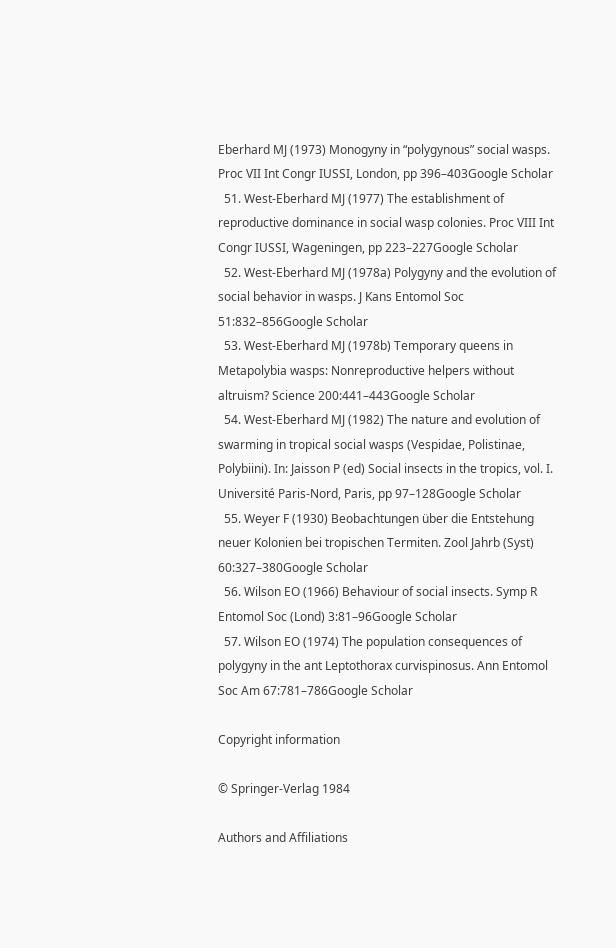Eberhard MJ (1973) Monogyny in “polygynous” social wasps. Proc VII Int Congr IUSSI, London, pp 396–403Google Scholar
  51. West-Eberhard MJ (1977) The establishment of reproductive dominance in social wasp colonies. Proc VIII Int Congr IUSSI, Wageningen, pp 223–227Google Scholar
  52. West-Eberhard MJ (1978a) Polygyny and the evolution of social behavior in wasps. J Kans Entomol Soc 51:832–856Google Scholar
  53. West-Eberhard MJ (1978b) Temporary queens in Metapolybia wasps: Nonreproductive helpers without altruism? Science 200:441–443Google Scholar
  54. West-Eberhard MJ (1982) The nature and evolution of swarming in tropical social wasps (Vespidae, Polistinae, Polybiini). In: Jaisson P (ed) Social insects in the tropics, vol. I. Université Paris-Nord, Paris, pp 97–128Google Scholar
  55. Weyer F (1930) Beobachtungen über die Entstehung neuer Kolonien bei tropischen Termiten. Zool Jahrb (Syst) 60:327–380Google Scholar
  56. Wilson EO (1966) Behaviour of social insects. Symp R Entomol Soc (Lond) 3:81–96Google Scholar
  57. Wilson EO (1974) The population consequences of polygyny in the ant Leptothorax curvispinosus. Ann Entomol Soc Am 67:781–786Google Scholar

Copyright information

© Springer-Verlag 1984

Authors and Affiliations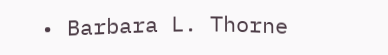• Barbara L. Thorne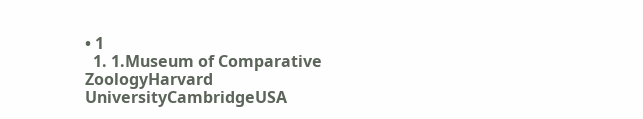• 1
  1. 1.Museum of Comparative ZoologyHarvard UniversityCambridgeUSA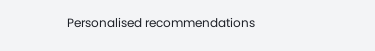Personalised recommendations